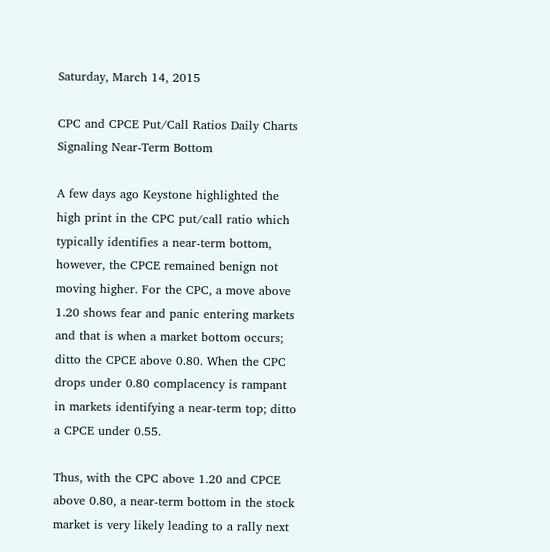Saturday, March 14, 2015

CPC and CPCE Put/Call Ratios Daily Charts Signaling Near-Term Bottom

A few days ago Keystone highlighted the high print in the CPC put/call ratio which typically identifies a near-term bottom, however, the CPCE remained benign not moving higher. For the CPC, a move above 1.20 shows fear and panic entering markets and that is when a market bottom occurs; ditto the CPCE above 0.80. When the CPC drops under 0.80 complacency is rampant in markets identifying a near-term top; ditto a CPCE under 0.55.

Thus, with the CPC above 1.20 and CPCE above 0.80, a near-term bottom in the stock market is very likely leading to a rally next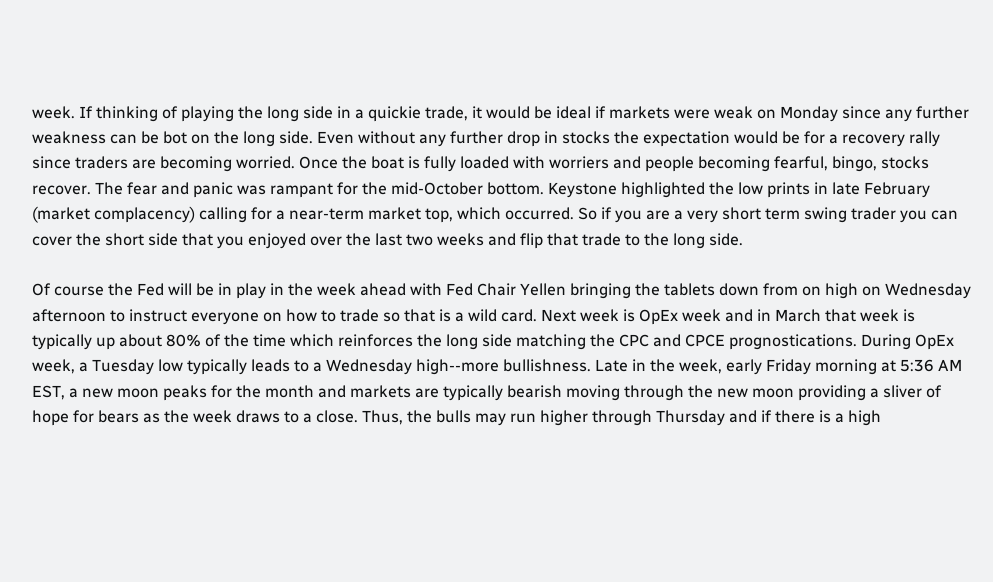week. If thinking of playing the long side in a quickie trade, it would be ideal if markets were weak on Monday since any further weakness can be bot on the long side. Even without any further drop in stocks the expectation would be for a recovery rally since traders are becoming worried. Once the boat is fully loaded with worriers and people becoming fearful, bingo, stocks recover. The fear and panic was rampant for the mid-October bottom. Keystone highlighted the low prints in late February (market complacency) calling for a near-term market top, which occurred. So if you are a very short term swing trader you can cover the short side that you enjoyed over the last two weeks and flip that trade to the long side.

Of course the Fed will be in play in the week ahead with Fed Chair Yellen bringing the tablets down from on high on Wednesday afternoon to instruct everyone on how to trade so that is a wild card. Next week is OpEx week and in March that week is typically up about 80% of the time which reinforces the long side matching the CPC and CPCE prognostications. During OpEx week, a Tuesday low typically leads to a Wednesday high--more bullishness. Late in the week, early Friday morning at 5:36 AM EST, a new moon peaks for the month and markets are typically bearish moving through the new moon providing a sliver of hope for bears as the week draws to a close. Thus, the bulls may run higher through Thursday and if there is a high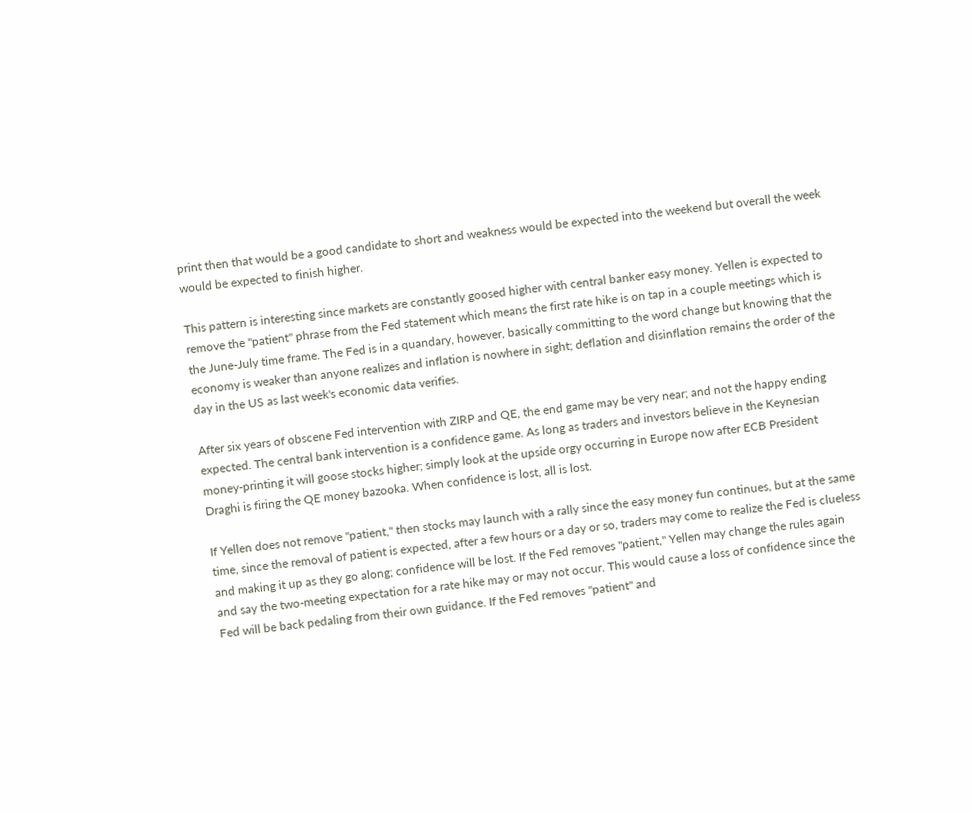print then that would be a good candidate to short and weakness would be expected into the weekend but overall the week would be expected to finish higher.

This pattern is interesting since markets are constantly goosed higher with central banker easy money. Yellen is expected to remove the "patient" phrase from the Fed statement which means the first rate hike is on tap in a couple meetings which is the June-July time frame. The Fed is in a quandary, however, basically committing to the word change but knowing that the economy is weaker than anyone realizes and inflation is nowhere in sight; deflation and disinflation remains the order of the day in the US as last week's economic data verifies.

After six years of obscene Fed intervention with ZIRP and QE, the end game may be very near; and not the happy ending expected. The central bank intervention is a confidence game. As long as traders and investors believe in the Keynesian money-printing it will goose stocks higher; simply look at the upside orgy occurring in Europe now after ECB President Draghi is firing the QE money bazooka. When confidence is lost, all is lost.

If Yellen does not remove "patient," then stocks may launch with a rally since the easy money fun continues, but at the same time, since the removal of patient is expected, after a few hours or a day or so, traders may come to realize the Fed is clueless and making it up as they go along; confidence will be lost. If the Fed removes "patient," Yellen may change the rules again and say the two-meeting expectation for a rate hike may or may not occur. This would cause a loss of confidence since the Fed will be back pedaling from their own guidance. If the Fed removes "patient" and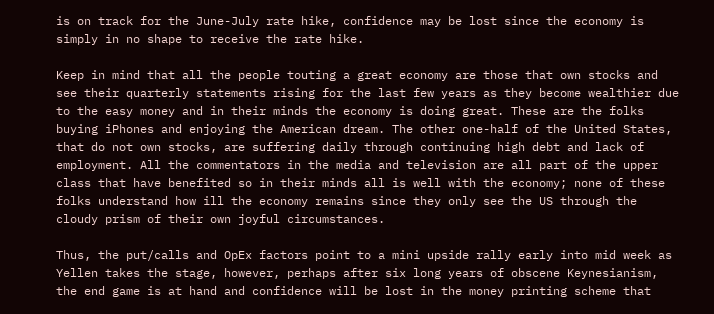is on track for the June-July rate hike, confidence may be lost since the economy is simply in no shape to receive the rate hike.

Keep in mind that all the people touting a great economy are those that own stocks and see their quarterly statements rising for the last few years as they become wealthier due to the easy money and in their minds the economy is doing great. These are the folks buying iPhones and enjoying the American dream. The other one-half of the United States, that do not own stocks, are suffering daily through continuing high debt and lack of employment. All the commentators in the media and television are all part of the upper class that have benefited so in their minds all is well with the economy; none of these folks understand how ill the economy remains since they only see the US through the cloudy prism of their own joyful circumstances.

Thus, the put/calls and OpEx factors point to a mini upside rally early into mid week as Yellen takes the stage, however, perhaps after six long years of obscene Keynesianism, the end game is at hand and confidence will be lost in the money printing scheme that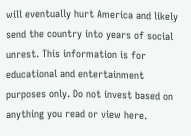will eventually hurt America and likely send the country into years of social unrest. This information is for educational and entertainment purposes only. Do not invest based on anything you read or view here.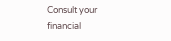Consult your financial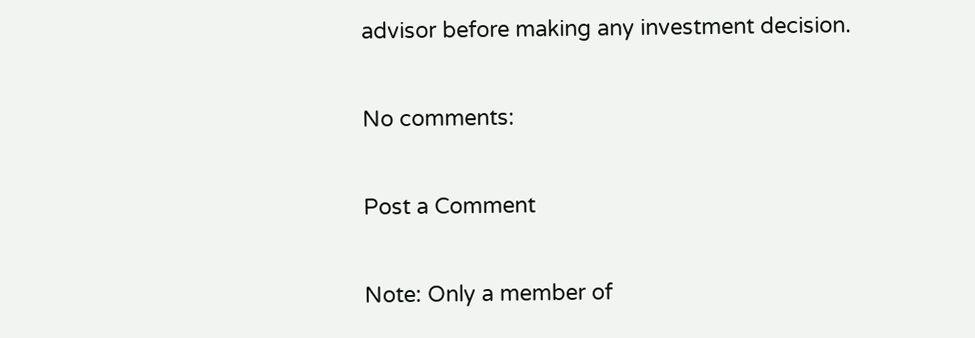advisor before making any investment decision.

No comments:

Post a Comment

Note: Only a member of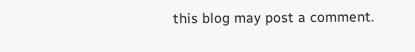this blog may post a comment.